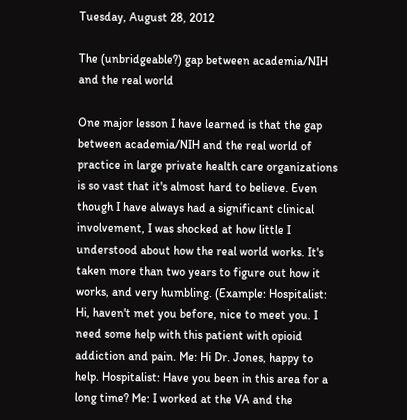Tuesday, August 28, 2012

The (unbridgeable?) gap between academia/NIH and the real world

One major lesson I have learned is that the gap between academia/NIH and the real world of practice in large private health care organizations is so vast that it's almost hard to believe. Even though I have always had a significant clinical involvement, I was shocked at how little I understood about how the real world works. It's taken more than two years to figure out how it works, and very humbling. (Example: Hospitalist: Hi, haven't met you before, nice to meet you. I need some help with this patient with opioid addiction and pain. Me: Hi Dr. Jones, happy to help. Hospitalist: Have you been in this area for a long time? Me: I worked at the VA and the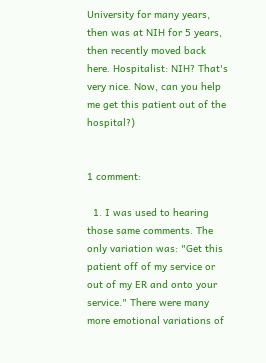University for many years, then was at NIH for 5 years, then recently moved back here. Hospitalist: NIH? That's very nice. Now, can you help me get this patient out of the hospital?)


1 comment:

  1. I was used to hearing those same comments. The only variation was: "Get this patient off of my service or out of my ER and onto your service." There were many more emotional variations of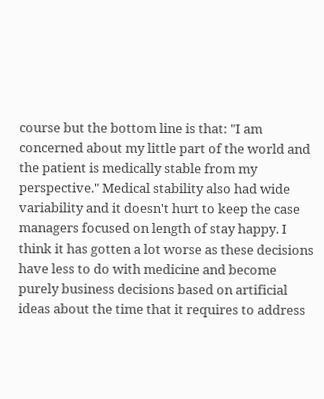course but the bottom line is that: "I am concerned about my little part of the world and the patient is medically stable from my perspective." Medical stability also had wide variability and it doesn't hurt to keep the case managers focused on length of stay happy. I think it has gotten a lot worse as these decisions have less to do with medicine and become purely business decisions based on artificial ideas about the time that it requires to address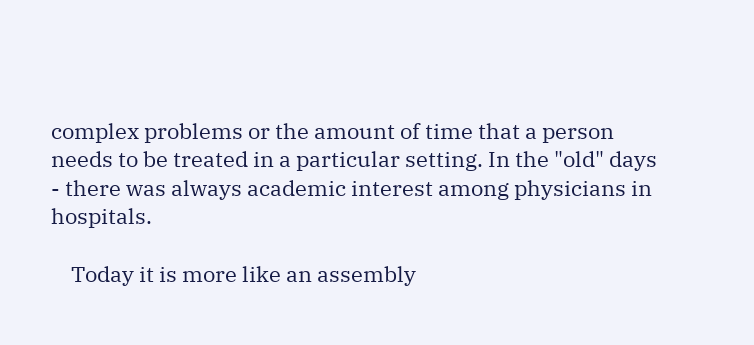complex problems or the amount of time that a person needs to be treated in a particular setting. In the "old" days - there was always academic interest among physicians in hospitals.

    Today it is more like an assembly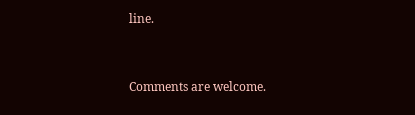line.


Comments are welcome.